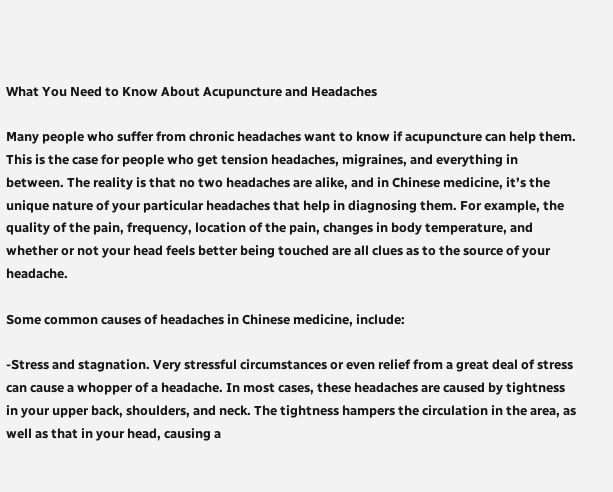What You Need to Know About Acupuncture and Headaches

Many people who suffer from chronic headaches want to know if acupuncture can help them. This is the case for people who get tension headaches, migraines, and everything in between. The reality is that no two headaches are alike, and in Chinese medicine, it’s the unique nature of your particular headaches that help in diagnosing them. For example, the quality of the pain, frequency, location of the pain, changes in body temperature, and whether or not your head feels better being touched are all clues as to the source of your headache.

Some common causes of headaches in Chinese medicine, include:

-Stress and stagnation. Very stressful circumstances or even relief from a great deal of stress can cause a whopper of a headache. In most cases, these headaches are caused by tightness in your upper back, shoulders, and neck. The tightness hampers the circulation in the area, as well as that in your head, causing a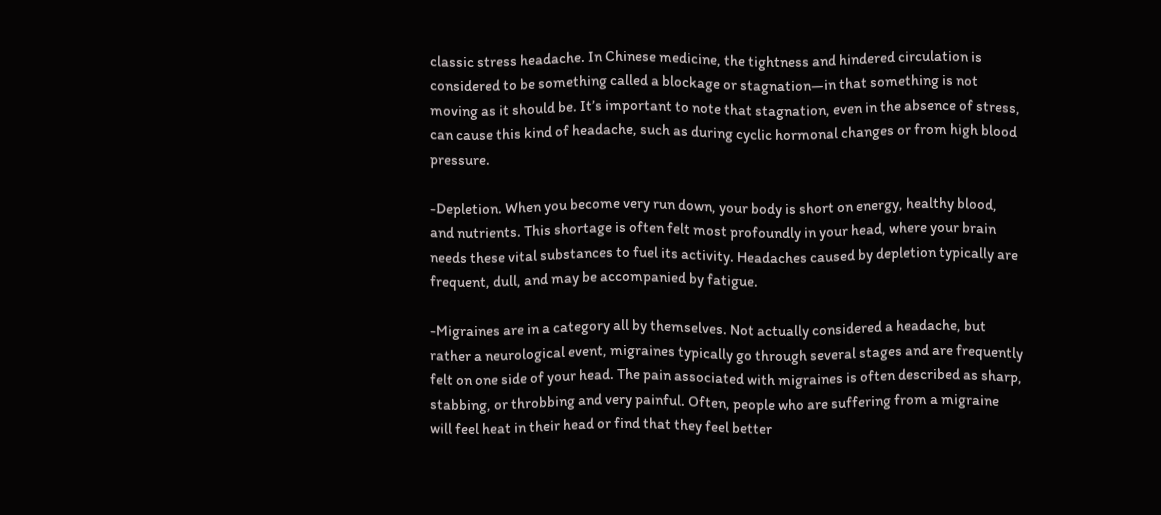classic stress headache. In Chinese medicine, the tightness and hindered circulation is considered to be something called a blockage or stagnation—in that something is not moving as it should be. It’s important to note that stagnation, even in the absence of stress, can cause this kind of headache, such as during cyclic hormonal changes or from high blood pressure.

-Depletion. When you become very run down, your body is short on energy, healthy blood, and nutrients. This shortage is often felt most profoundly in your head, where your brain needs these vital substances to fuel its activity. Headaches caused by depletion typically are frequent, dull, and may be accompanied by fatigue.

-Migraines are in a category all by themselves. Not actually considered a headache, but rather a neurological event, migraines typically go through several stages and are frequently felt on one side of your head. The pain associated with migraines is often described as sharp, stabbing, or throbbing and very painful. Often, people who are suffering from a migraine will feel heat in their head or find that they feel better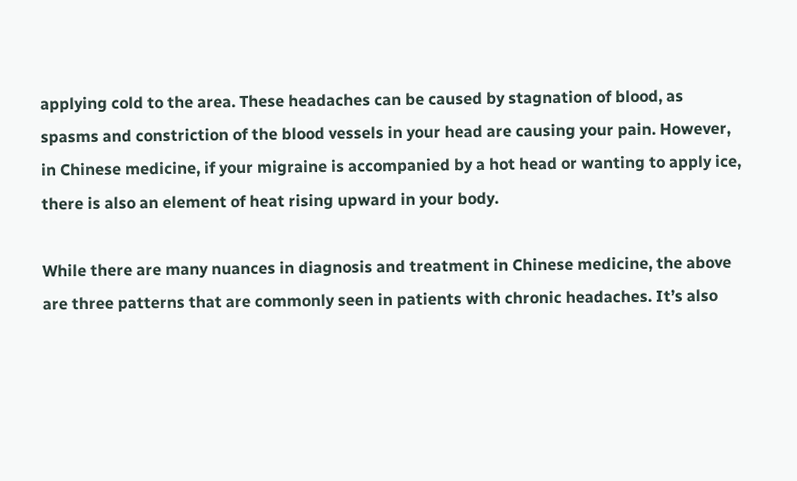applying cold to the area. These headaches can be caused by stagnation of blood, as spasms and constriction of the blood vessels in your head are causing your pain. However, in Chinese medicine, if your migraine is accompanied by a hot head or wanting to apply ice, there is also an element of heat rising upward in your body.

While there are many nuances in diagnosis and treatment in Chinese medicine, the above are three patterns that are commonly seen in patients with chronic headaches. It’s also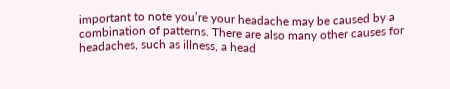important to note you’re your headache may be caused by a combination of patterns. There are also many other causes for headaches, such as illness, a head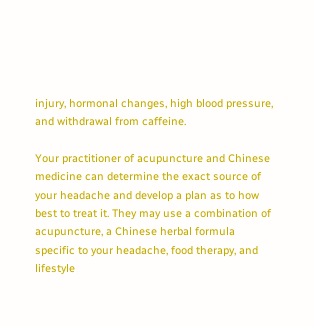injury, hormonal changes, high blood pressure, and withdrawal from caffeine.

Your practitioner of acupuncture and Chinese medicine can determine the exact source of your headache and develop a plan as to how best to treat it. They may use a combination of acupuncture, a Chinese herbal formula specific to your headache, food therapy, and lifestyle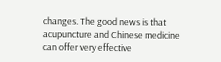changes. The good news is that acupuncture and Chinese medicine can offer very effective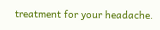treatment for your headache.